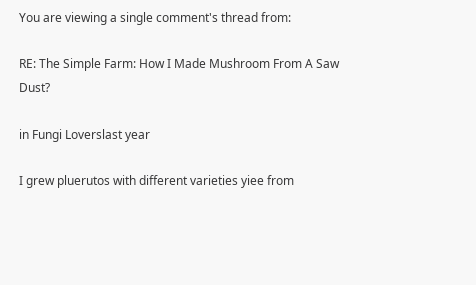You are viewing a single comment's thread from:

RE: The Simple Farm: How I Made Mushroom From A Saw Dust?

in Fungi Loverslast year

I grew pluerutos with different varieties yiee from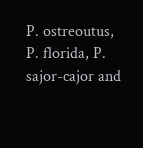P. ostreoutus, P. florida, P. sajor-cajor and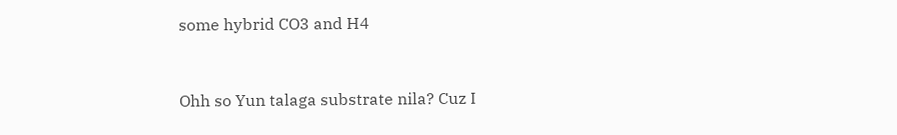some hybrid CO3 and H4


Ohh so Yun talaga substrate nila? Cuz I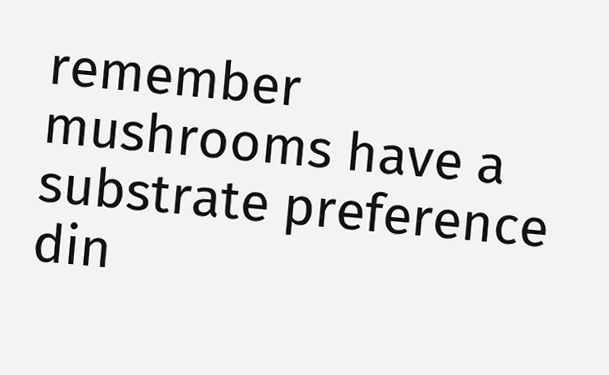remember mushrooms have a substrate preference din